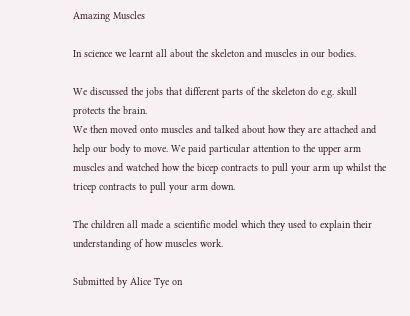Amazing Muscles

In science we learnt all about the skeleton and muscles in our bodies.

We discussed the jobs that different parts of the skeleton do e.g. skull protects the brain.
We then moved onto muscles and talked about how they are attached and help our body to move. We paid particular attention to the upper arm muscles and watched how the bicep contracts to pull your arm up whilst the tricep contracts to pull your arm down.

The children all made a scientific model which they used to explain their understanding of how muscles work.

Submitted by Alice Tye on